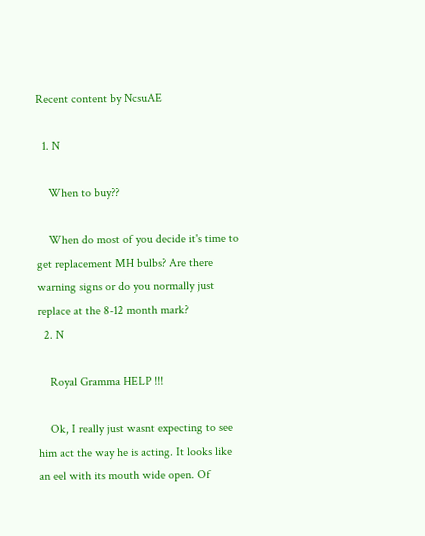Recent content by NcsuAE

  1. N

    When to buy??

    When do most of you decide it's time to get replacement MH bulbs? Are there warning signs or do you normally just replace at the 8-12 month mark?
  2. N

    Royal Gramma HELP !!!

    Ok, I really just wasnt expecting to see him act the way he is acting. It looks like an eel with its mouth wide open. Of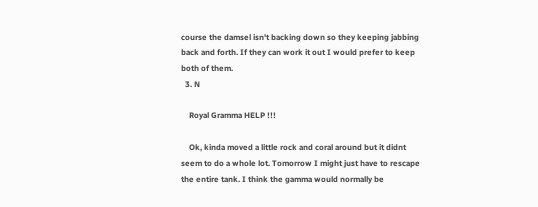course the damsel isn't backing down so they keeping jabbing back and forth. If they can work it out I would prefer to keep both of them.
  3. N

    Royal Gramma HELP !!!

    Ok, kinda moved a little rock and coral around but it didnt seem to do a whole lot. Tomorrow I might just have to rescape the entire tank. I think the gamma would normally be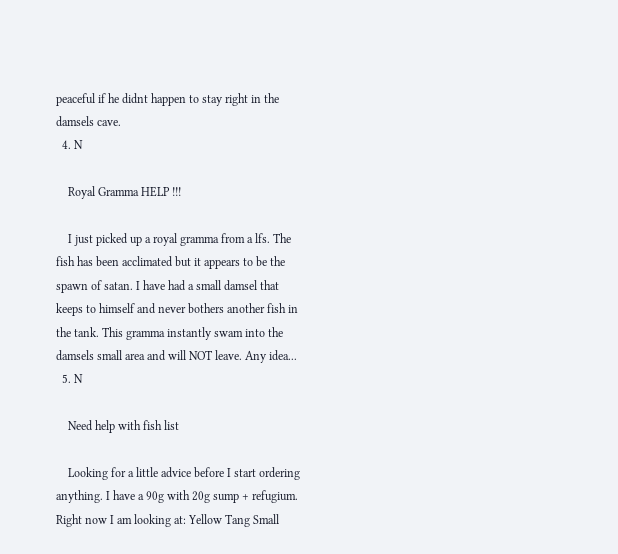peaceful if he didnt happen to stay right in the damsels cave.
  4. N

    Royal Gramma HELP !!!

    I just picked up a royal gramma from a lfs. The fish has been acclimated but it appears to be the spawn of satan. I have had a small damsel that keeps to himself and never bothers another fish in the tank. This gramma instantly swam into the damsels small area and will NOT leave. Any idea...
  5. N

    Need help with fish list

    Looking for a little advice before I start ordering anything. I have a 90g with 20g sump + refugium. Right now I am looking at: Yellow Tang Small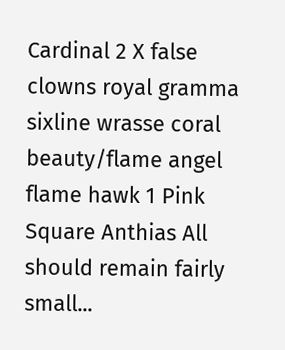Cardinal 2 X false clowns royal gramma sixline wrasse coral beauty/flame angel flame hawk 1 Pink Square Anthias All should remain fairly small...